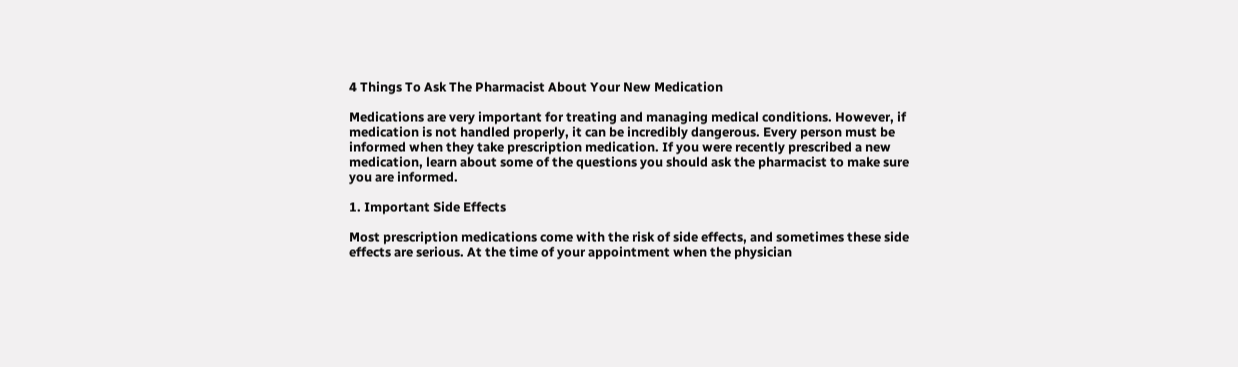4 Things To Ask The Pharmacist About Your New Medication

Medications are very important for treating and managing medical conditions. However, if medication is not handled properly, it can be incredibly dangerous. Every person must be informed when they take prescription medication. If you were recently prescribed a new medication, learn about some of the questions you should ask the pharmacist to make sure you are informed.

1. Important Side Effects

Most prescription medications come with the risk of side effects, and sometimes these side effects are serious. At the time of your appointment when the physician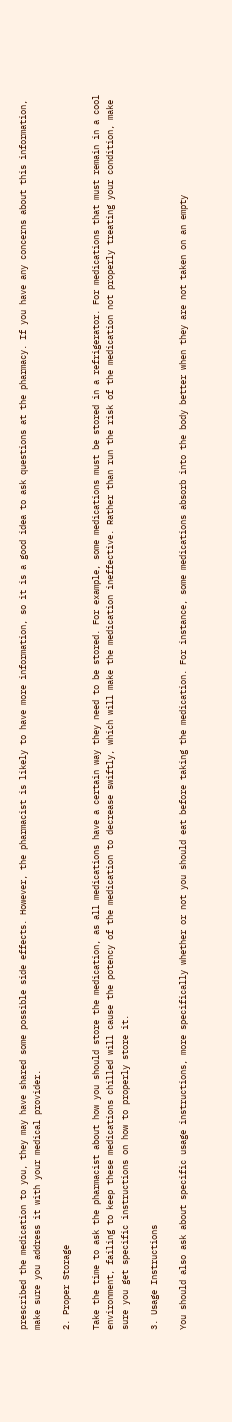prescribed the medication to you, they may have shared some possible side effects. However, the pharmacist is likely to have more information, so it is a good idea to ask questions at the pharmacy. If you have any concerns about this information, make sure you address it with your medical provider.

2. Proper Storage

Take the time to ask the pharmacist about how you should store the medication, as all medications have a certain way they need to be stored. For example, some medications must be stored in a refrigerator. For medications that must remain in a cool environment, failing to keep these medications chilled will cause the potency of the medication to decrease swiftly, which will make the medication ineffective. Rather than run the risk of the medication not properly treating your condition, make sure you get specific instructions on how to properly store it.

3. Usage Instructions

You should also ask about specific usage instructions, more specifically whether or not you should eat before taking the medication. For instance, some medications absorb into the body better when they are not taken on an empty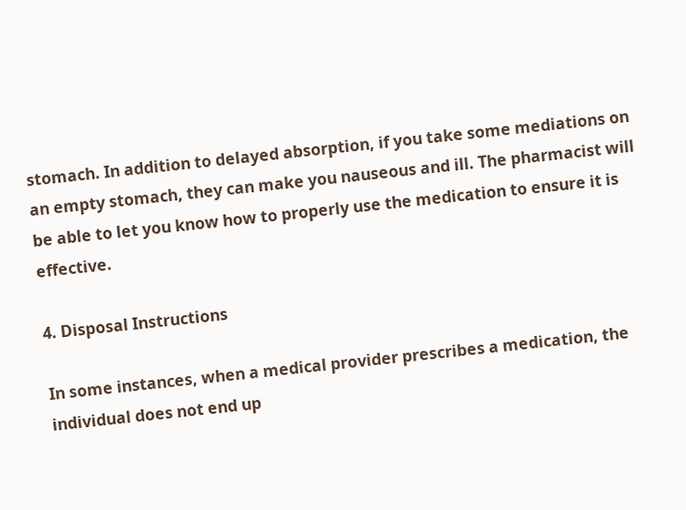stomach. In addition to delayed absorption, if you take some mediations on an empty stomach, they can make you nauseous and ill. The pharmacist will be able to let you know how to properly use the medication to ensure it is effective.

4. Disposal Instructions

In some instances, when a medical provider prescribes a medication, the individual does not end up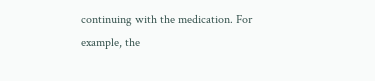continuing with the medication. For example, the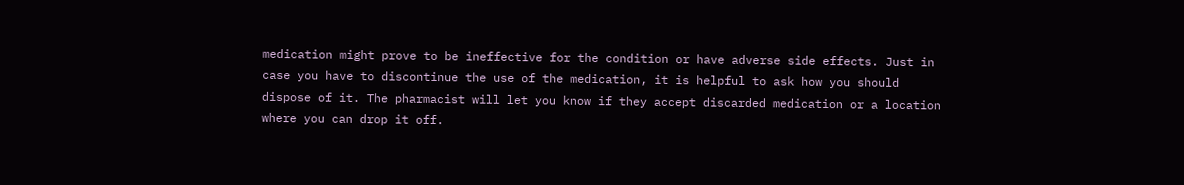medication might prove to be ineffective for the condition or have adverse side effects. Just in case you have to discontinue the use of the medication, it is helpful to ask how you should dispose of it. The pharmacist will let you know if they accept discarded medication or a location where you can drop it off.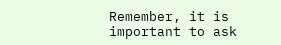Remember, it is important to ask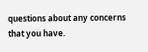questions about any concerns that you have.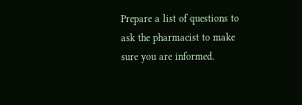Prepare a list of questions to ask the pharmacist to make sure you are informed.